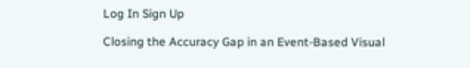Log In Sign Up

Closing the Accuracy Gap in an Event-Based Visual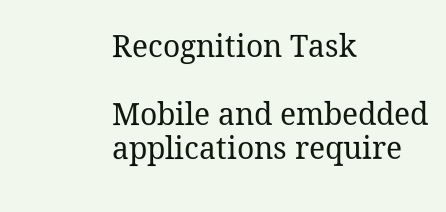Recognition Task

Mobile and embedded applications require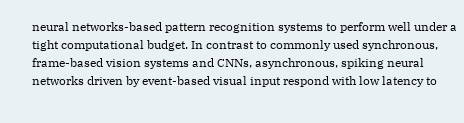neural networks-based pattern recognition systems to perform well under a tight computational budget. In contrast to commonly used synchronous, frame-based vision systems and CNNs, asynchronous, spiking neural networks driven by event-based visual input respond with low latency to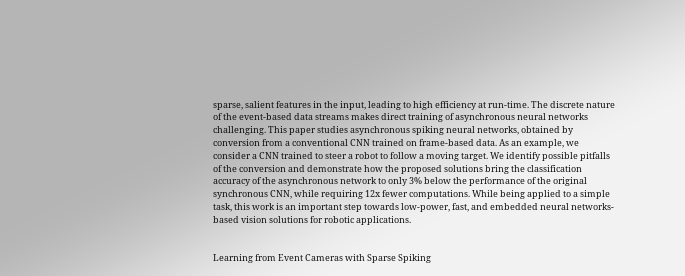sparse, salient features in the input, leading to high efficiency at run-time. The discrete nature of the event-based data streams makes direct training of asynchronous neural networks challenging. This paper studies asynchronous spiking neural networks, obtained by conversion from a conventional CNN trained on frame-based data. As an example, we consider a CNN trained to steer a robot to follow a moving target. We identify possible pitfalls of the conversion and demonstrate how the proposed solutions bring the classification accuracy of the asynchronous network to only 3% below the performance of the original synchronous CNN, while requiring 12x fewer computations. While being applied to a simple task, this work is an important step towards low-power, fast, and embedded neural networks-based vision solutions for robotic applications.


Learning from Event Cameras with Sparse Spiking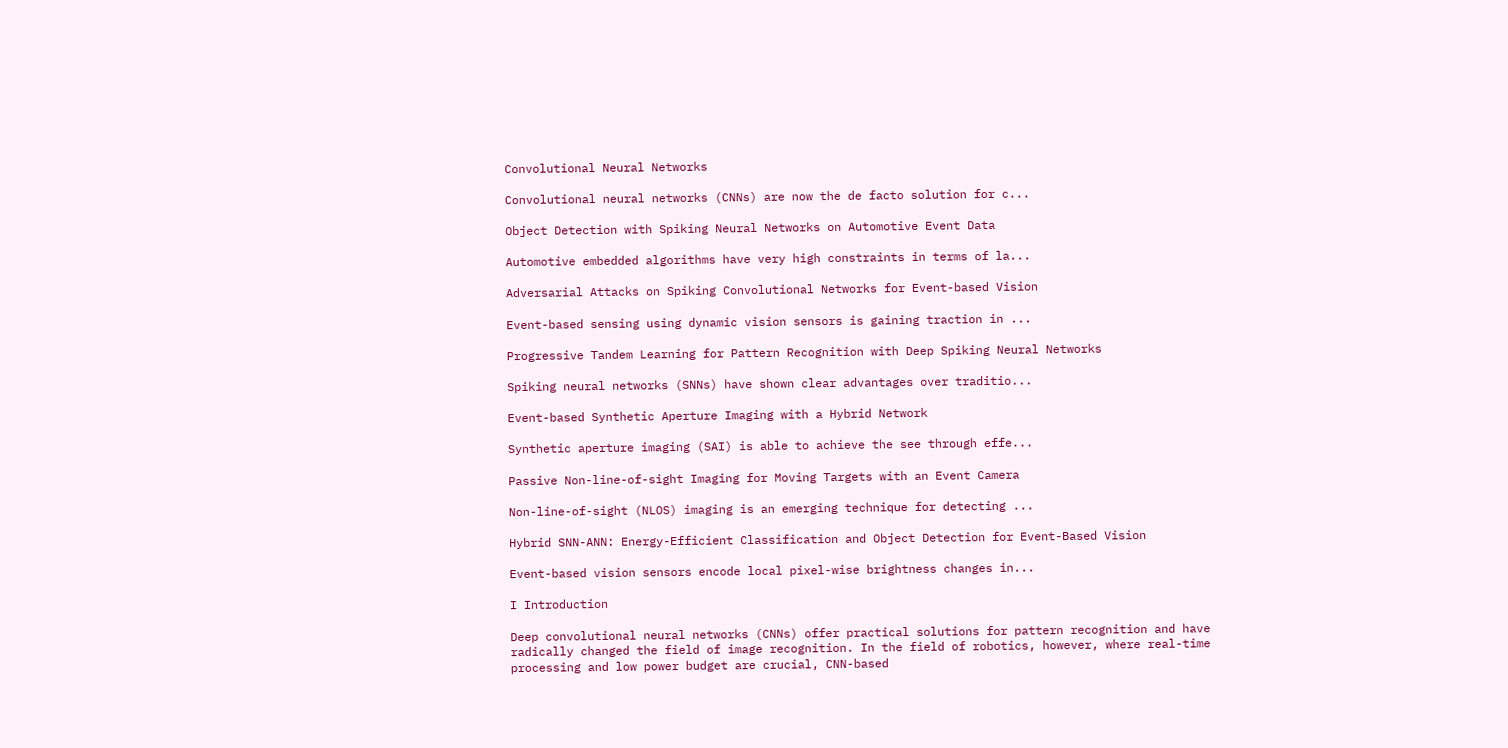Convolutional Neural Networks

Convolutional neural networks (CNNs) are now the de facto solution for c...

Object Detection with Spiking Neural Networks on Automotive Event Data

Automotive embedded algorithms have very high constraints in terms of la...

Adversarial Attacks on Spiking Convolutional Networks for Event-based Vision

Event-based sensing using dynamic vision sensors is gaining traction in ...

Progressive Tandem Learning for Pattern Recognition with Deep Spiking Neural Networks

Spiking neural networks (SNNs) have shown clear advantages over traditio...

Event-based Synthetic Aperture Imaging with a Hybrid Network

Synthetic aperture imaging (SAI) is able to achieve the see through effe...

Passive Non-line-of-sight Imaging for Moving Targets with an Event Camera

Non-line-of-sight (NLOS) imaging is an emerging technique for detecting ...

Hybrid SNN-ANN: Energy-Efficient Classification and Object Detection for Event-Based Vision

Event-based vision sensors encode local pixel-wise brightness changes in...

I Introduction

Deep convolutional neural networks (CNNs) offer practical solutions for pattern recognition and have radically changed the field of image recognition. In the field of robotics, however, where real-time processing and low power budget are crucial, CNN-based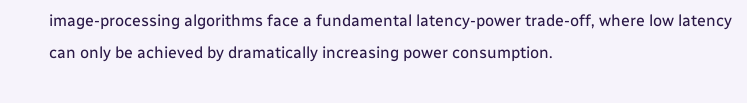image-processing algorithms face a fundamental latency-power trade-off, where low latency can only be achieved by dramatically increasing power consumption.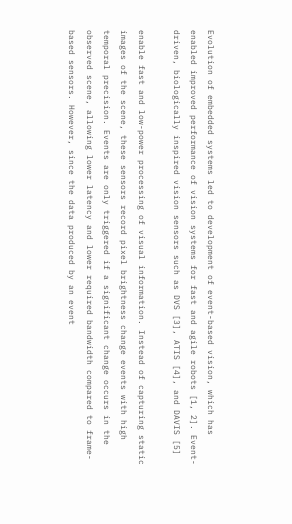Evolution of embedded systems led to development of event-based vision, which has enabled improved performance of vision systems for fast and agile robots [1, 2]. Event-driven, biologically inspired vision sensors such as DVS [3], ATIS [4], and DAVIS [5]

enable fast and low-power processing of visual information. Instead of capturing static images of the scene, these sensors record pixel brightness change events with high temporal precision. Events are only triggered if a significant change occurs in the observed scene, allowing lower latency and lower required bandwidth compared to frame-based sensors. However, since the data produced by an event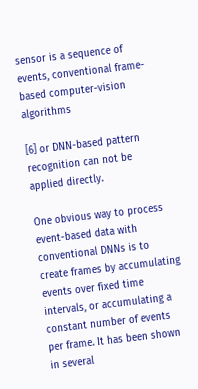sensor is a sequence of events, conventional frame-based computer-vision algorithms

[6] or DNN-based pattern recognition can not be applied directly.

One obvious way to process event-based data with conventional DNNs is to create frames by accumulating events over fixed time intervals, or accumulating a constant number of events per frame. It has been shown in several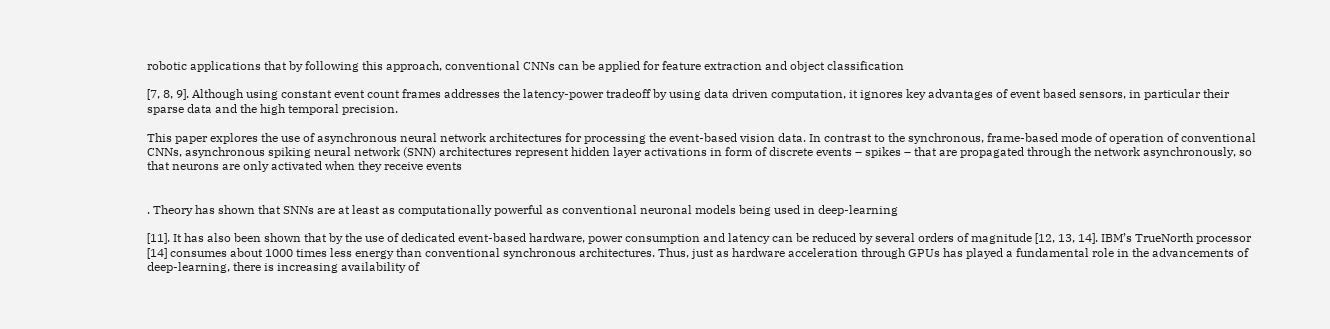robotic applications that by following this approach, conventional CNNs can be applied for feature extraction and object classification

[7, 8, 9]. Although using constant event count frames addresses the latency-power tradeoff by using data driven computation, it ignores key advantages of event based sensors, in particular their sparse data and the high temporal precision.

This paper explores the use of asynchronous neural network architectures for processing the event-based vision data. In contrast to the synchronous, frame-based mode of operation of conventional CNNs, asynchronous spiking neural network (SNN) architectures represent hidden layer activations in form of discrete events – spikes – that are propagated through the network asynchronously, so that neurons are only activated when they receive events


. Theory has shown that SNNs are at least as computationally powerful as conventional neuronal models being used in deep-learning

[11]. It has also been shown that by the use of dedicated event-based hardware, power consumption and latency can be reduced by several orders of magnitude [12, 13, 14]. IBM’s TrueNorth processor [14] consumes about 1000 times less energy than conventional synchronous architectures. Thus, just as hardware acceleration through GPUs has played a fundamental role in the advancements of deep-learning, there is increasing availability of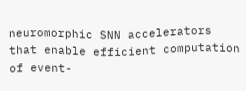neuromorphic SNN accelerators that enable efficient computation of event-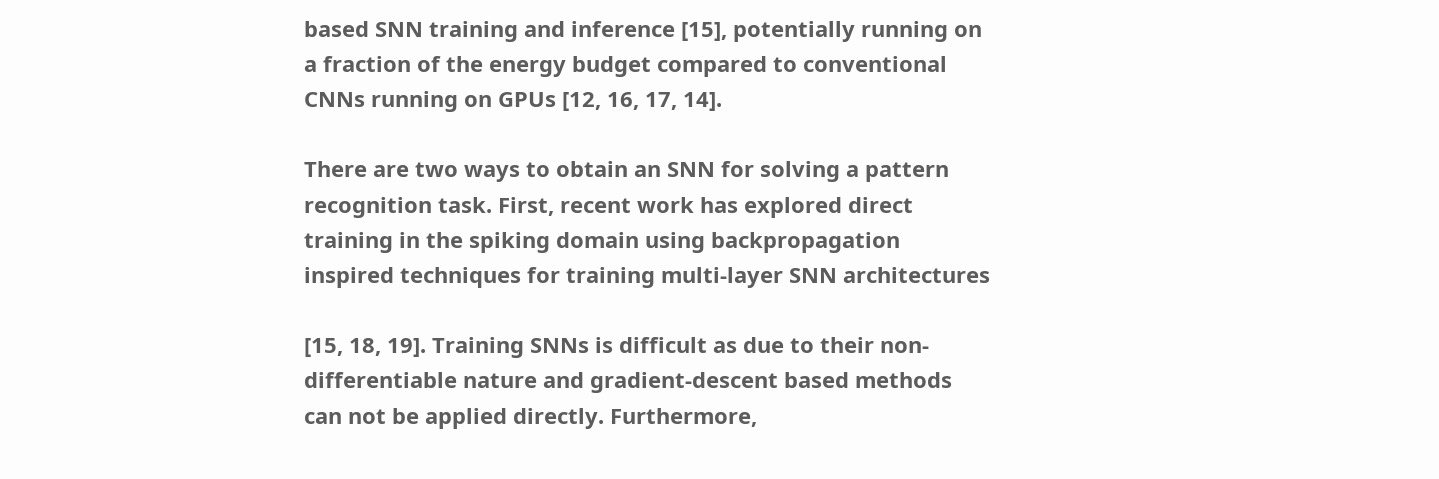based SNN training and inference [15], potentially running on a fraction of the energy budget compared to conventional CNNs running on GPUs [12, 16, 17, 14].

There are two ways to obtain an SNN for solving a pattern recognition task. First, recent work has explored direct training in the spiking domain using backpropagation inspired techniques for training multi-layer SNN architectures

[15, 18, 19]. Training SNNs is difficult as due to their non-differentiable nature and gradient-descent based methods can not be applied directly. Furthermore,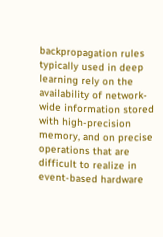backpropagation rules typically used in deep learning rely on the availability of network-wide information stored with high-precision memory, and on precise operations that are difficult to realize in event-based hardware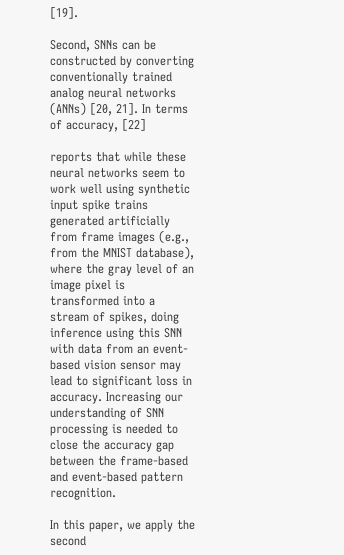[19].

Second, SNNs can be constructed by converting conventionally trained analog neural networks (ANNs) [20, 21]. In terms of accuracy, [22]

reports that while these neural networks seem to work well using synthetic input spike trains generated artificially from frame images (e.g., from the MNIST database), where the gray level of an image pixel is transformed into a stream of spikes, doing inference using this SNN with data from an event-based vision sensor may lead to significant loss in accuracy. Increasing our understanding of SNN processing is needed to close the accuracy gap between the frame-based and event-based pattern recognition.

In this paper, we apply the second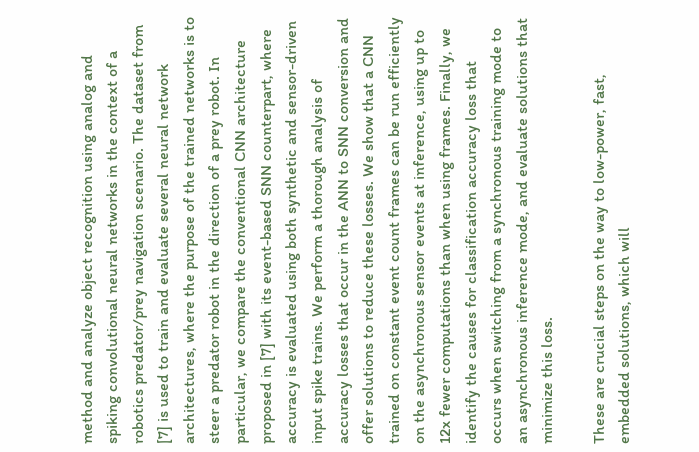method and analyze object recognition using analog and spiking convolutional neural networks in the context of a robotics predator/prey navigation scenario. The dataset from [7] is used to train and evaluate several neural network architectures, where the purpose of the trained networks is to steer a predator robot in the direction of a prey robot. In particular, we compare the conventional CNN architecture proposed in [7] with its event-based SNN counterpart, where accuracy is evaluated using both synthetic and sensor-driven input spike trains. We perform a thorough analysis of accuracy losses that occur in the ANN to SNN conversion and offer solutions to reduce these losses. We show that a CNN trained on constant event count frames can be run efficiently on the asynchronous sensor events at inference, using up to 12x fewer computations than when using frames. Finally, we identify the causes for classification accuracy loss that occurs when switching from a synchronous training mode to an asynchronous inference mode, and evaluate solutions that minimize this loss.

These are crucial steps on the way to low-power, fast, embedded solutions, which will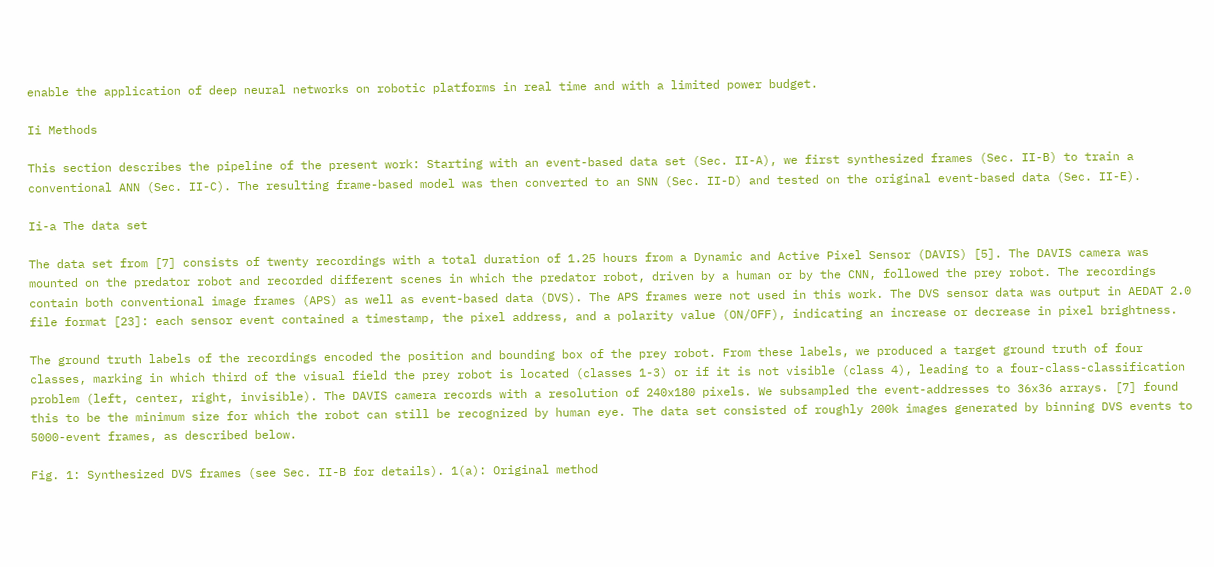enable the application of deep neural networks on robotic platforms in real time and with a limited power budget.

Ii Methods

This section describes the pipeline of the present work: Starting with an event-based data set (Sec. II-A), we first synthesized frames (Sec. II-B) to train a conventional ANN (Sec. II-C). The resulting frame-based model was then converted to an SNN (Sec. II-D) and tested on the original event-based data (Sec. II-E).

Ii-a The data set

The data set from [7] consists of twenty recordings with a total duration of 1.25 hours from a Dynamic and Active Pixel Sensor (DAVIS) [5]. The DAVIS camera was mounted on the predator robot and recorded different scenes in which the predator robot, driven by a human or by the CNN, followed the prey robot. The recordings contain both conventional image frames (APS) as well as event-based data (DVS). The APS frames were not used in this work. The DVS sensor data was output in AEDAT 2.0 file format [23]: each sensor event contained a timestamp, the pixel address, and a polarity value (ON/OFF), indicating an increase or decrease in pixel brightness.

The ground truth labels of the recordings encoded the position and bounding box of the prey robot. From these labels, we produced a target ground truth of four classes, marking in which third of the visual field the prey robot is located (classes 1-3) or if it is not visible (class 4), leading to a four-class-classification problem (left, center, right, invisible). The DAVIS camera records with a resolution of 240x180 pixels. We subsampled the event-addresses to 36x36 arrays. [7] found this to be the minimum size for which the robot can still be recognized by human eye. The data set consisted of roughly 200k images generated by binning DVS events to 5000-event frames, as described below.

Fig. 1: Synthesized DVS frames (see Sec. II-B for details). 1(a): Original method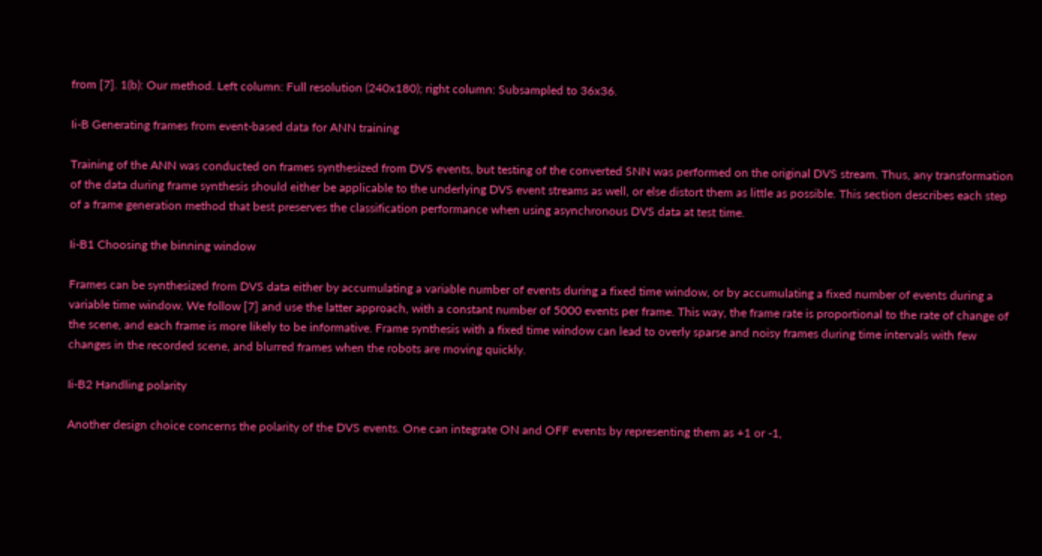from [7]. 1(b): Our method. Left column: Full resolution (240x180); right column: Subsampled to 36x36.

Ii-B Generating frames from event-based data for ANN training

Training of the ANN was conducted on frames synthesized from DVS events, but testing of the converted SNN was performed on the original DVS stream. Thus, any transformation of the data during frame synthesis should either be applicable to the underlying DVS event streams as well, or else distort them as little as possible. This section describes each step of a frame generation method that best preserves the classification performance when using asynchronous DVS data at test time.

Ii-B1 Choosing the binning window

Frames can be synthesized from DVS data either by accumulating a variable number of events during a fixed time window, or by accumulating a fixed number of events during a variable time window. We follow [7] and use the latter approach, with a constant number of 5000 events per frame. This way, the frame rate is proportional to the rate of change of the scene, and each frame is more likely to be informative. Frame synthesis with a fixed time window can lead to overly sparse and noisy frames during time intervals with few changes in the recorded scene, and blurred frames when the robots are moving quickly.

Ii-B2 Handling polarity

Another design choice concerns the polarity of the DVS events. One can integrate ON and OFF events by representing them as +1 or -1,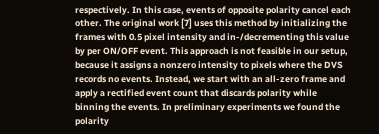respectively. In this case, events of opposite polarity cancel each other. The original work [7] uses this method by initializing the frames with 0.5 pixel intensity and in-/decrementing this value by per ON/OFF event. This approach is not feasible in our setup, because it assigns a nonzero intensity to pixels where the DVS records no events. Instead, we start with an all-zero frame and apply a rectified event count that discards polarity while binning the events. In preliminary experiments we found the polarity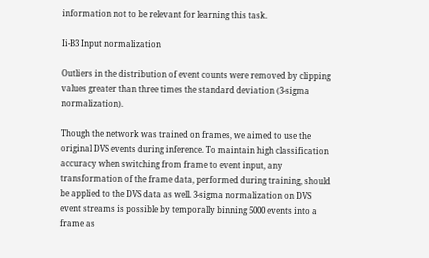information not to be relevant for learning this task.

Ii-B3 Input normalization

Outliers in the distribution of event counts were removed by clipping values greater than three times the standard deviation (3-sigma normalization).

Though the network was trained on frames, we aimed to use the original DVS events during inference. To maintain high classification accuracy when switching from frame to event input, any transformation of the frame data, performed during training, should be applied to the DVS data as well. 3-sigma normalization on DVS event streams is possible by temporally binning 5000 events into a frame as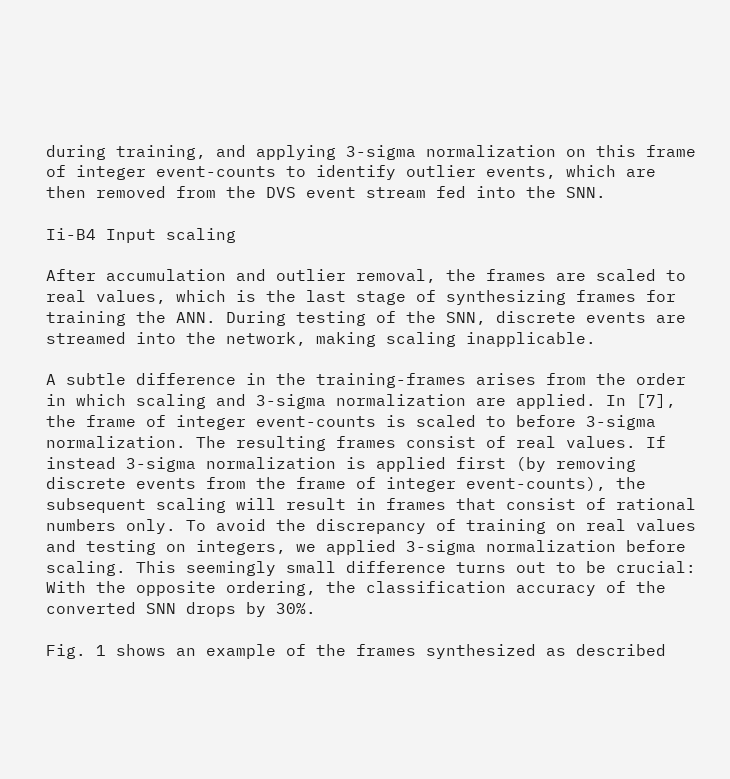during training, and applying 3-sigma normalization on this frame of integer event-counts to identify outlier events, which are then removed from the DVS event stream fed into the SNN.

Ii-B4 Input scaling

After accumulation and outlier removal, the frames are scaled to real values, which is the last stage of synthesizing frames for training the ANN. During testing of the SNN, discrete events are streamed into the network, making scaling inapplicable.

A subtle difference in the training-frames arises from the order in which scaling and 3-sigma normalization are applied. In [7], the frame of integer event-counts is scaled to before 3-sigma normalization. The resulting frames consist of real values. If instead 3-sigma normalization is applied first (by removing discrete events from the frame of integer event-counts), the subsequent scaling will result in frames that consist of rational numbers only. To avoid the discrepancy of training on real values and testing on integers, we applied 3-sigma normalization before scaling. This seemingly small difference turns out to be crucial: With the opposite ordering, the classification accuracy of the converted SNN drops by 30%.

Fig. 1 shows an example of the frames synthesized as described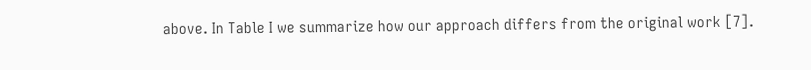above. In Table I we summarize how our approach differs from the original work [7].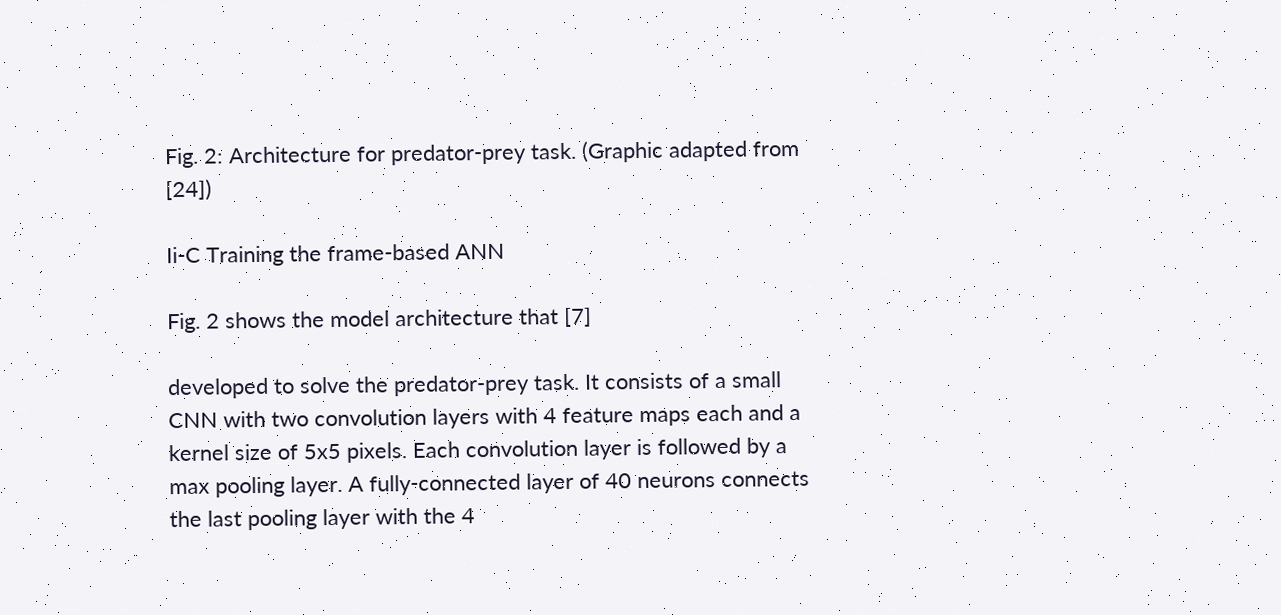Fig. 2: Architecture for predator-prey task. (Graphic adapted from [24])

Ii-C Training the frame-based ANN

Fig. 2 shows the model architecture that [7]

developed to solve the predator-prey task. It consists of a small CNN with two convolution layers with 4 feature maps each and a kernel size of 5x5 pixels. Each convolution layer is followed by a max pooling layer. A fully-connected layer of 40 neurons connects the last pooling layer with the 4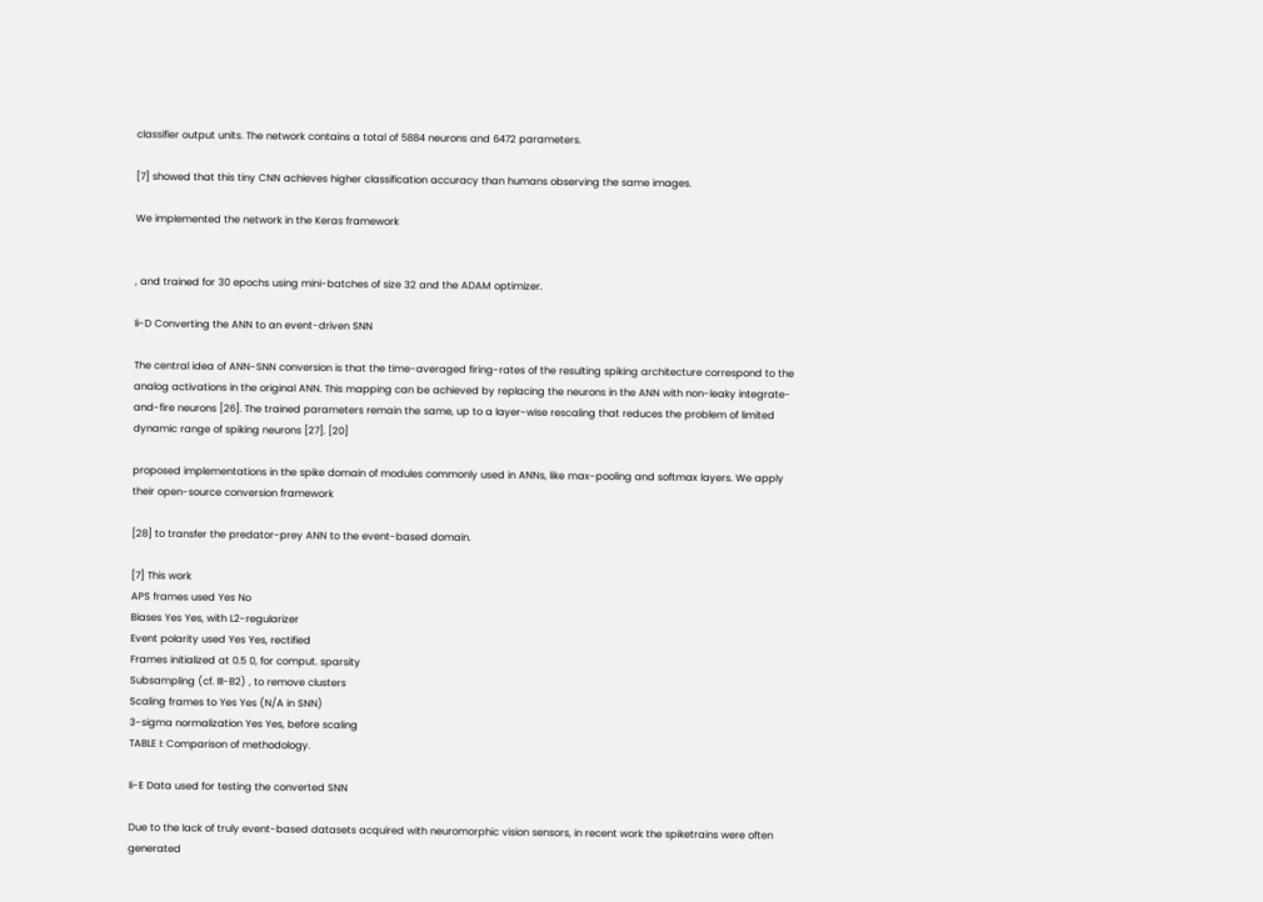classifier output units. The network contains a total of 5884 neurons and 6472 parameters.

[7] showed that this tiny CNN achieves higher classification accuracy than humans observing the same images.

We implemented the network in the Keras framework


, and trained for 30 epochs using mini-batches of size 32 and the ADAM optimizer.

Ii-D Converting the ANN to an event-driven SNN

The central idea of ANN-SNN conversion is that the time-averaged firing-rates of the resulting spiking architecture correspond to the analog activations in the original ANN. This mapping can be achieved by replacing the neurons in the ANN with non-leaky integrate-and-fire neurons [26]. The trained parameters remain the same, up to a layer-wise rescaling that reduces the problem of limited dynamic range of spiking neurons [27]. [20]

proposed implementations in the spike domain of modules commonly used in ANNs, like max-pooling and softmax layers. We apply their open-source conversion framework

[28] to transfer the predator-prey ANN to the event-based domain.

[7] This work
APS frames used Yes No
Biases Yes Yes, with L2-regularizer
Event polarity used Yes Yes, rectified
Frames initialized at 0.5 0, for comput. sparsity
Subsampling (cf. III-B2) , to remove clusters
Scaling frames to Yes Yes (N/A in SNN)
3-sigma normalization Yes Yes, before scaling
TABLE I: Comparison of methodology.

Ii-E Data used for testing the converted SNN

Due to the lack of truly event-based datasets acquired with neuromorphic vision sensors, in recent work the spiketrains were often generated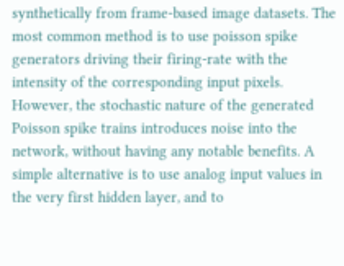synthetically from frame-based image datasets. The most common method is to use poisson spike generators driving their firing-rate with the intensity of the corresponding input pixels. However, the stochastic nature of the generated Poisson spike trains introduces noise into the network, without having any notable benefits. A simple alternative is to use analog input values in the very first hidden layer, and to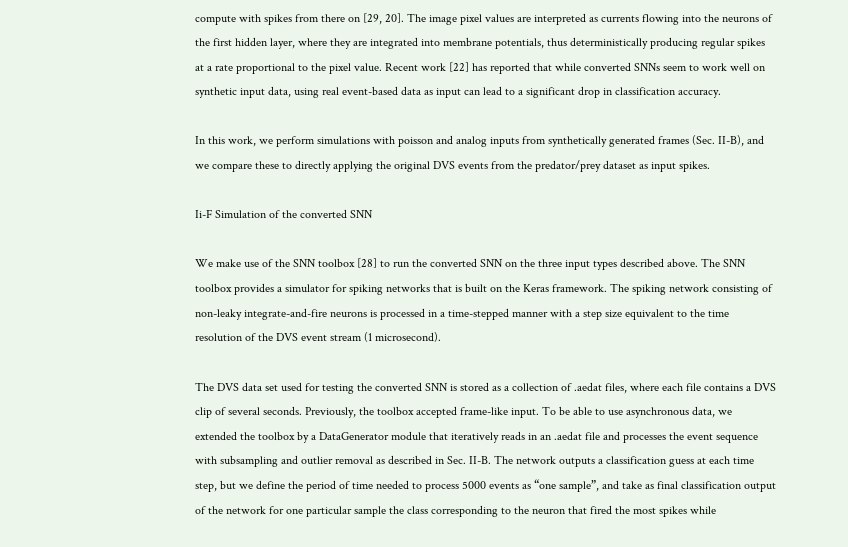compute with spikes from there on [29, 20]. The image pixel values are interpreted as currents flowing into the neurons of the first hidden layer, where they are integrated into membrane potentials, thus deterministically producing regular spikes at a rate proportional to the pixel value. Recent work [22] has reported that while converted SNNs seem to work well on synthetic input data, using real event-based data as input can lead to a significant drop in classification accuracy.

In this work, we perform simulations with poisson and analog inputs from synthetically generated frames (Sec. II-B), and we compare these to directly applying the original DVS events from the predator/prey dataset as input spikes.

Ii-F Simulation of the converted SNN

We make use of the SNN toolbox [28] to run the converted SNN on the three input types described above. The SNN toolbox provides a simulator for spiking networks that is built on the Keras framework. The spiking network consisting of non-leaky integrate-and-fire neurons is processed in a time-stepped manner with a step size equivalent to the time resolution of the DVS event stream (1 microsecond).

The DVS data set used for testing the converted SNN is stored as a collection of .aedat files, where each file contains a DVS clip of several seconds. Previously, the toolbox accepted frame-like input. To be able to use asynchronous data, we extended the toolbox by a DataGenerator module that iteratively reads in an .aedat file and processes the event sequence with subsampling and outlier removal as described in Sec. II-B. The network outputs a classification guess at each time step, but we define the period of time needed to process 5000 events as “one sample”, and take as final classification output of the network for one particular sample the class corresponding to the neuron that fired the most spikes while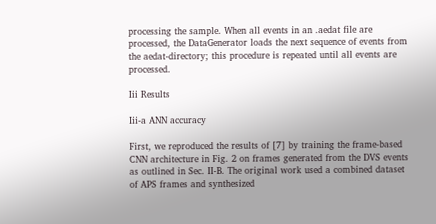processing the sample. When all events in an .aedat file are processed, the DataGenerator loads the next sequence of events from the aedat-directory; this procedure is repeated until all events are processed.

Iii Results

Iii-a ANN accuracy

First, we reproduced the results of [7] by training the frame-based CNN architecture in Fig. 2 on frames generated from the DVS events as outlined in Sec. II-B. The original work used a combined dataset of APS frames and synthesized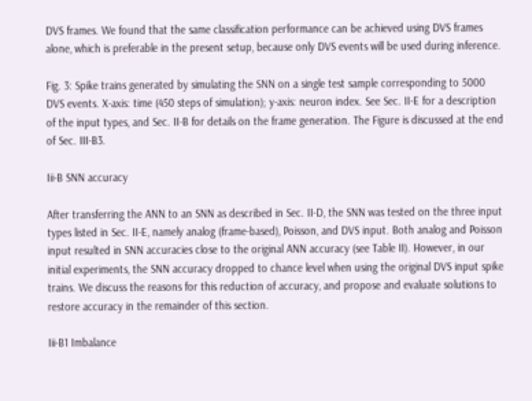DVS frames. We found that the same classification performance can be achieved using DVS frames alone, which is preferable in the present setup, because only DVS events will be used during inference.

Fig. 3: Spike trains generated by simulating the SNN on a single test sample corresponding to 5000 DVS events. X-axis: time (450 steps of simulation); y-axis: neuron index. See Sec. II-E for a description of the input types, and Sec. II-B for details on the frame generation. The Figure is discussed at the end of Sec. III-B3.

Iii-B SNN accuracy

After transferring the ANN to an SNN as described in Sec. II-D, the SNN was tested on the three input types listed in Sec. II-E, namely analog (frame-based), Poisson, and DVS input. Both analog and Poisson input resulted in SNN accuracies close to the original ANN accuracy (see Table II). However, in our initial experiments, the SNN accuracy dropped to chance level when using the original DVS input spike trains. We discuss the reasons for this reduction of accuracy, and propose and evaluate solutions to restore accuracy in the remainder of this section.

Iii-B1 Imbalance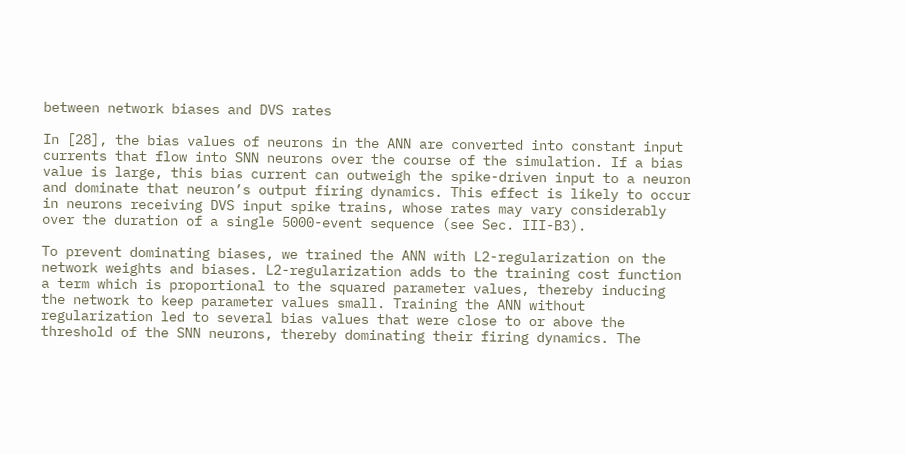between network biases and DVS rates

In [28], the bias values of neurons in the ANN are converted into constant input currents that flow into SNN neurons over the course of the simulation. If a bias value is large, this bias current can outweigh the spike-driven input to a neuron and dominate that neuron’s output firing dynamics. This effect is likely to occur in neurons receiving DVS input spike trains, whose rates may vary considerably over the duration of a single 5000-event sequence (see Sec. III-B3).

To prevent dominating biases, we trained the ANN with L2-regularization on the network weights and biases. L2-regularization adds to the training cost function a term which is proportional to the squared parameter values, thereby inducing the network to keep parameter values small. Training the ANN without regularization led to several bias values that were close to or above the threshold of the SNN neurons, thereby dominating their firing dynamics. The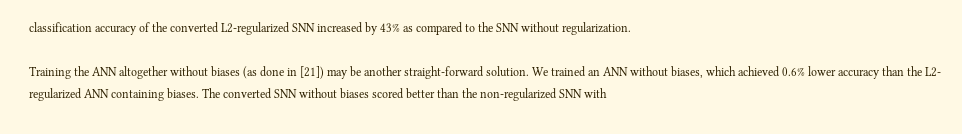classification accuracy of the converted L2-regularized SNN increased by 43% as compared to the SNN without regularization.

Training the ANN altogether without biases (as done in [21]) may be another straight-forward solution. We trained an ANN without biases, which achieved 0.6% lower accuracy than the L2-regularized ANN containing biases. The converted SNN without biases scored better than the non-regularized SNN with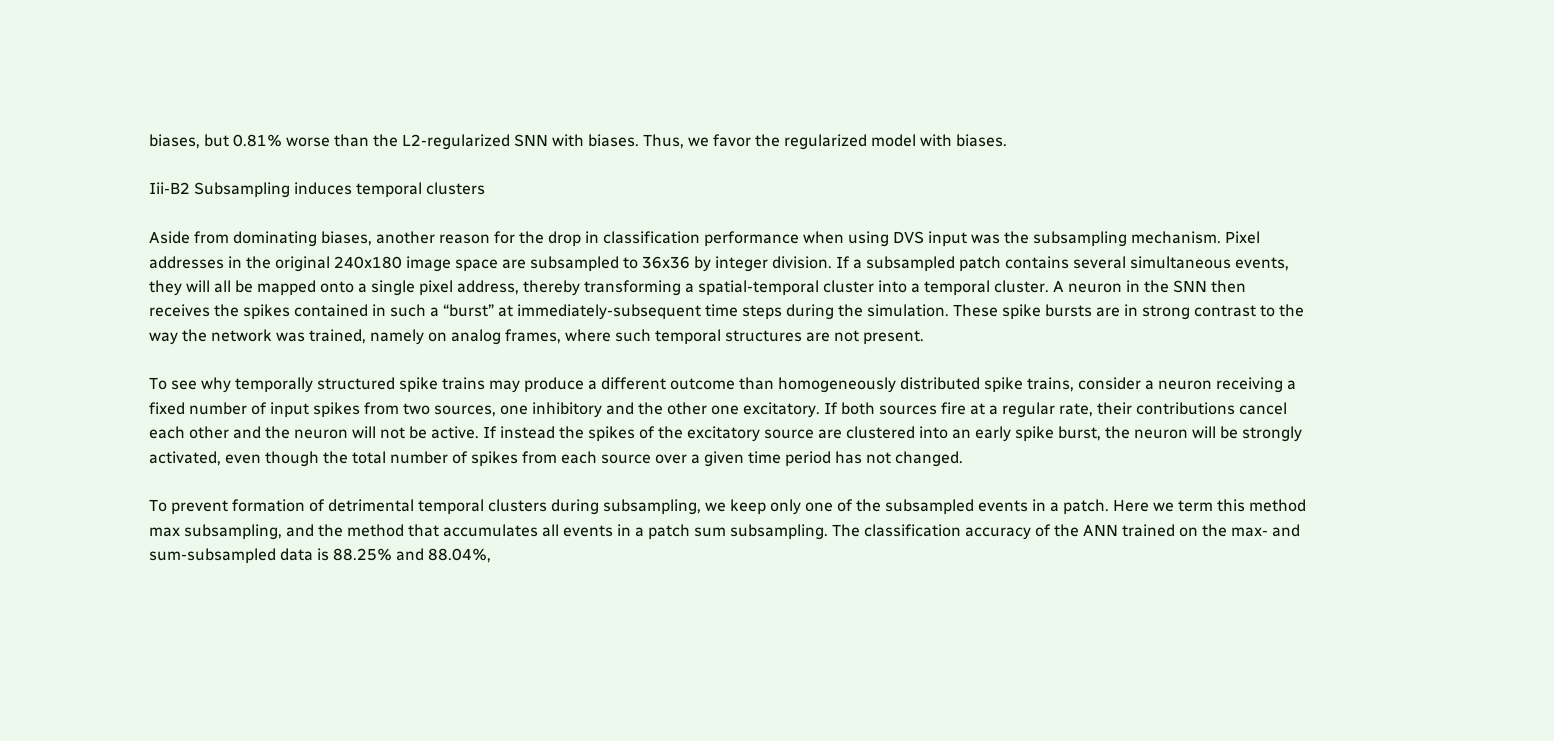biases, but 0.81% worse than the L2-regularized SNN with biases. Thus, we favor the regularized model with biases.

Iii-B2 Subsampling induces temporal clusters

Aside from dominating biases, another reason for the drop in classification performance when using DVS input was the subsampling mechanism. Pixel addresses in the original 240x180 image space are subsampled to 36x36 by integer division. If a subsampled patch contains several simultaneous events, they will all be mapped onto a single pixel address, thereby transforming a spatial-temporal cluster into a temporal cluster. A neuron in the SNN then receives the spikes contained in such a “burst” at immediately-subsequent time steps during the simulation. These spike bursts are in strong contrast to the way the network was trained, namely on analog frames, where such temporal structures are not present.

To see why temporally structured spike trains may produce a different outcome than homogeneously distributed spike trains, consider a neuron receiving a fixed number of input spikes from two sources, one inhibitory and the other one excitatory. If both sources fire at a regular rate, their contributions cancel each other and the neuron will not be active. If instead the spikes of the excitatory source are clustered into an early spike burst, the neuron will be strongly activated, even though the total number of spikes from each source over a given time period has not changed.

To prevent formation of detrimental temporal clusters during subsampling, we keep only one of the subsampled events in a patch. Here we term this method max subsampling, and the method that accumulates all events in a patch sum subsampling. The classification accuracy of the ANN trained on the max- and sum-subsampled data is 88.25% and 88.04%,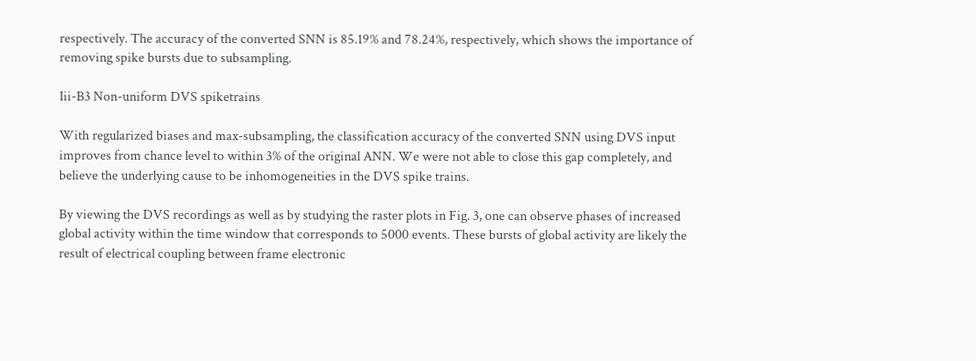respectively. The accuracy of the converted SNN is 85.19% and 78.24%, respectively, which shows the importance of removing spike bursts due to subsampling.

Iii-B3 Non-uniform DVS spiketrains

With regularized biases and max-subsampling, the classification accuracy of the converted SNN using DVS input improves from chance level to within 3% of the original ANN. We were not able to close this gap completely, and believe the underlying cause to be inhomogeneities in the DVS spike trains.

By viewing the DVS recordings as well as by studying the raster plots in Fig. 3, one can observe phases of increased global activity within the time window that corresponds to 5000 events. These bursts of global activity are likely the result of electrical coupling between frame electronic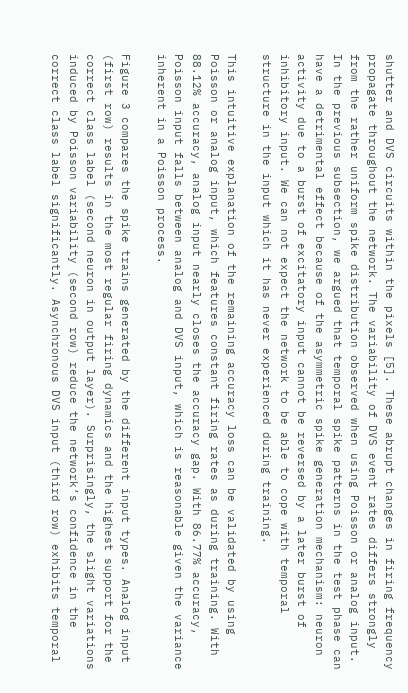shutter and DVS circuits within the pixels [5]. These abrupt changes in firing frequency propagate throughout the network. The variability of DVS event rates differs strongly from the rather uniform spike distribution observed when using Poisson or analog input. In the previous subsection, we argued that temporal spike patterns in the test phase can have a detrimental effect because of the asymmetric spike generation mechanism: neuron activity due to a burst of excitatory input cannot be reversed by a later burst of inhibitory input. We can not expect the network to be able to cope with temporal structure in the input which it has never experienced during training.

This intuitive explanation of the remaining accuracy loss can be validated by using Poisson or analog input, which features constant firing rates as during training. With 88.12% accuracy, analog input nearly closes the accuracy gap. With 86.77% accuracy, Poisson input falls between analog and DVS input, which is reasonable given the variance inherent in a Poisson process.

Figure 3 compares the spike trains generated by the different input types. Analog input (first row) results in the most regular firing dynamics and the highest support for the correct class label (second neuron in output layer). Surprisingly, the slight variations induced by Poisson variability (second row) reduce the network’s confidence in the correct class label significantly. Asynchronous DVS input (third row) exhibits temporal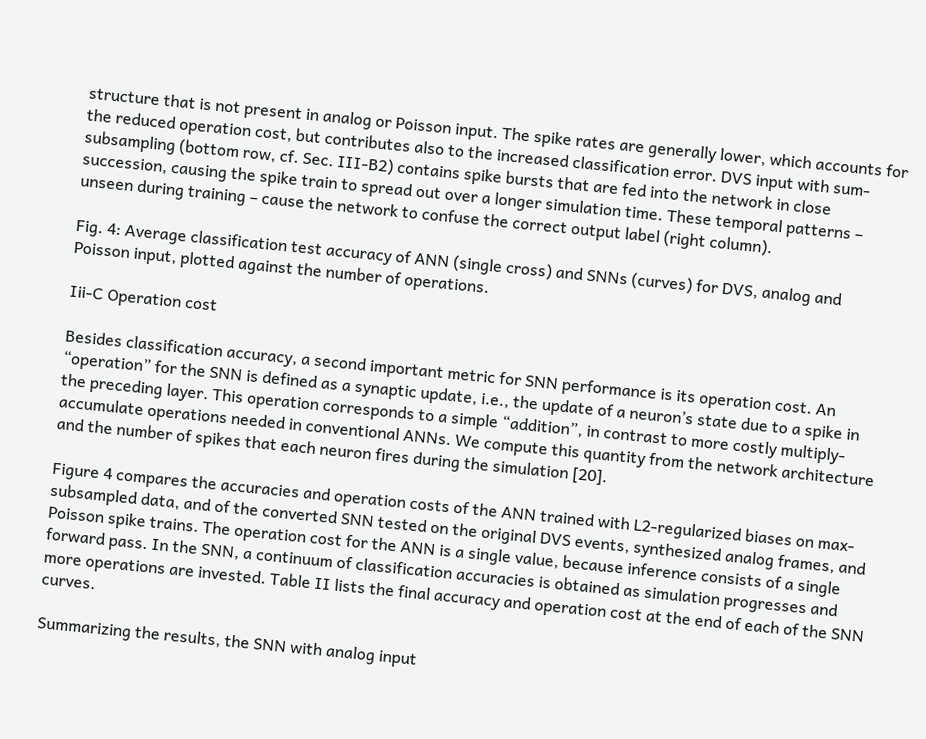structure that is not present in analog or Poisson input. The spike rates are generally lower, which accounts for the reduced operation cost, but contributes also to the increased classification error. DVS input with sum-subsampling (bottom row, cf. Sec. III-B2) contains spike bursts that are fed into the network in close succession, causing the spike train to spread out over a longer simulation time. These temporal patterns – unseen during training – cause the network to confuse the correct output label (right column).

Fig. 4: Average classification test accuracy of ANN (single cross) and SNNs (curves) for DVS, analog and Poisson input, plotted against the number of operations.

Iii-C Operation cost

Besides classification accuracy, a second important metric for SNN performance is its operation cost. An “operation” for the SNN is defined as a synaptic update, i.e., the update of a neuron’s state due to a spike in the preceding layer. This operation corresponds to a simple “addition”, in contrast to more costly multiply-accumulate operations needed in conventional ANNs. We compute this quantity from the network architecture and the number of spikes that each neuron fires during the simulation [20].

Figure 4 compares the accuracies and operation costs of the ANN trained with L2-regularized biases on max-subsampled data, and of the converted SNN tested on the original DVS events, synthesized analog frames, and Poisson spike trains. The operation cost for the ANN is a single value, because inference consists of a single forward pass. In the SNN, a continuum of classification accuracies is obtained as simulation progresses and more operations are invested. Table II lists the final accuracy and operation cost at the end of each of the SNN curves.

Summarizing the results, the SNN with analog input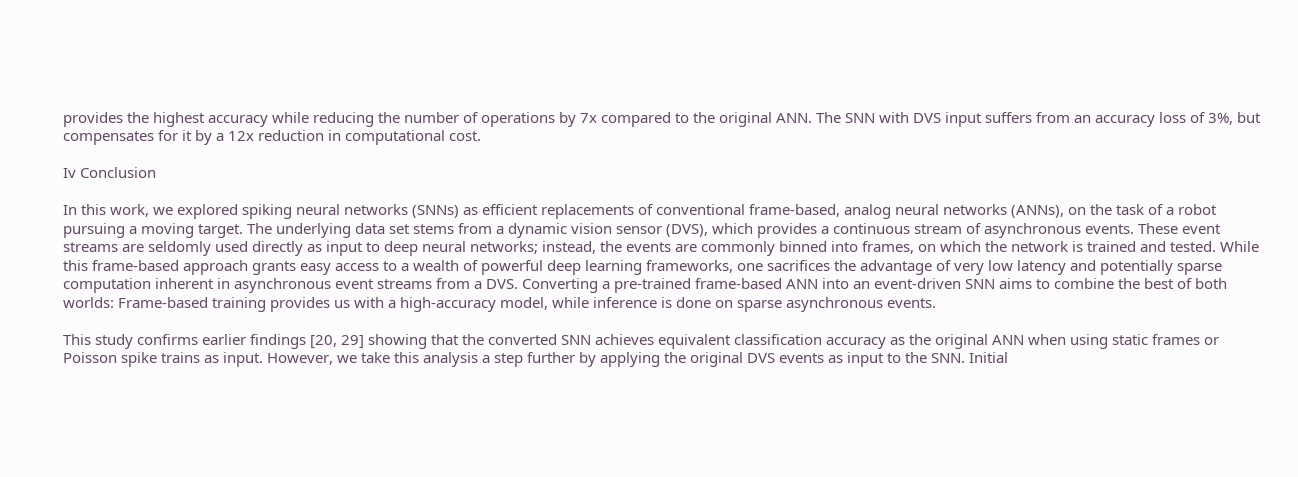provides the highest accuracy while reducing the number of operations by 7x compared to the original ANN. The SNN with DVS input suffers from an accuracy loss of 3%, but compensates for it by a 12x reduction in computational cost.

Iv Conclusion

In this work, we explored spiking neural networks (SNNs) as efficient replacements of conventional frame-based, analog neural networks (ANNs), on the task of a robot pursuing a moving target. The underlying data set stems from a dynamic vision sensor (DVS), which provides a continuous stream of asynchronous events. These event streams are seldomly used directly as input to deep neural networks; instead, the events are commonly binned into frames, on which the network is trained and tested. While this frame-based approach grants easy access to a wealth of powerful deep learning frameworks, one sacrifices the advantage of very low latency and potentially sparse computation inherent in asynchronous event streams from a DVS. Converting a pre-trained frame-based ANN into an event-driven SNN aims to combine the best of both worlds: Frame-based training provides us with a high-accuracy model, while inference is done on sparse asynchronous events.

This study confirms earlier findings [20, 29] showing that the converted SNN achieves equivalent classification accuracy as the original ANN when using static frames or Poisson spike trains as input. However, we take this analysis a step further by applying the original DVS events as input to the SNN. Initial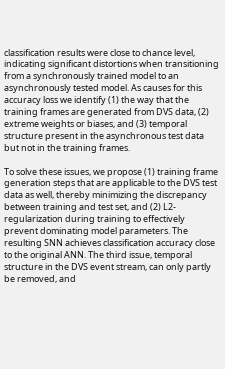classification results were close to chance level, indicating significant distortions when transitioning from a synchronously trained model to an asynchronously tested model. As causes for this accuracy loss we identify (1) the way that the training frames are generated from DVS data, (2) extreme weights or biases, and (3) temporal structure present in the asynchronous test data but not in the training frames.

To solve these issues, we propose (1) training frame generation steps that are applicable to the DVS test data as well, thereby minimizing the discrepancy between training and test set, and (2) L2-regularization during training to effectively prevent dominating model parameters. The resulting SNN achieves classification accuracy close to the original ANN. The third issue, temporal structure in the DVS event stream, can only partly be removed, and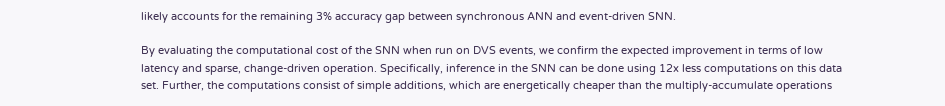likely accounts for the remaining 3% accuracy gap between synchronous ANN and event-driven SNN.

By evaluating the computational cost of the SNN when run on DVS events, we confirm the expected improvement in terms of low latency and sparse, change-driven operation. Specifically, inference in the SNN can be done using 12x less computations on this data set. Further, the computations consist of simple additions, which are energetically cheaper than the multiply-accumulate operations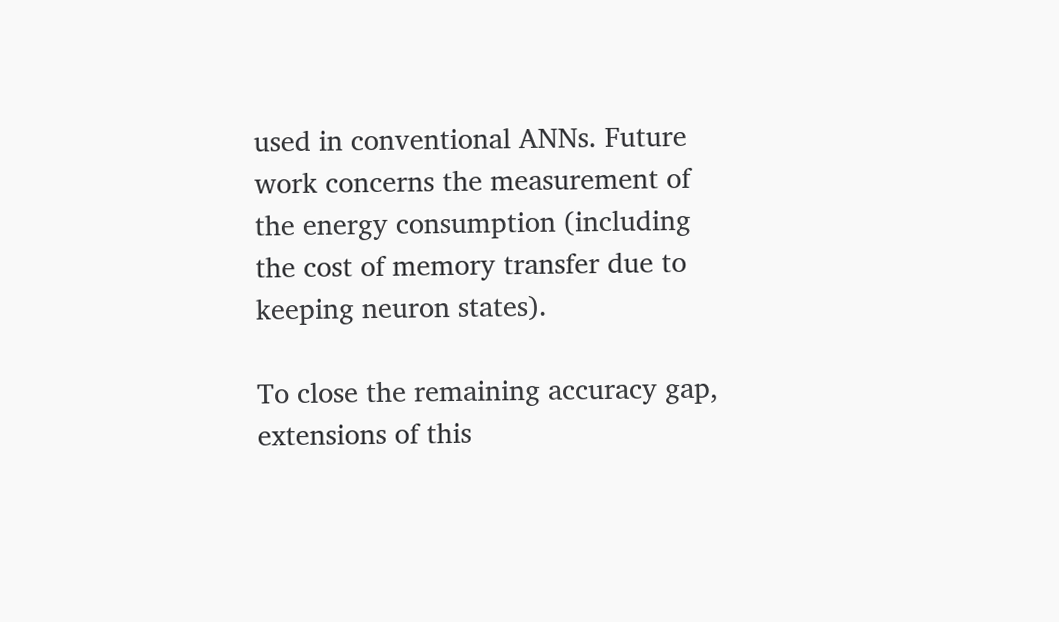used in conventional ANNs. Future work concerns the measurement of the energy consumption (including the cost of memory transfer due to keeping neuron states).

To close the remaining accuracy gap, extensions of this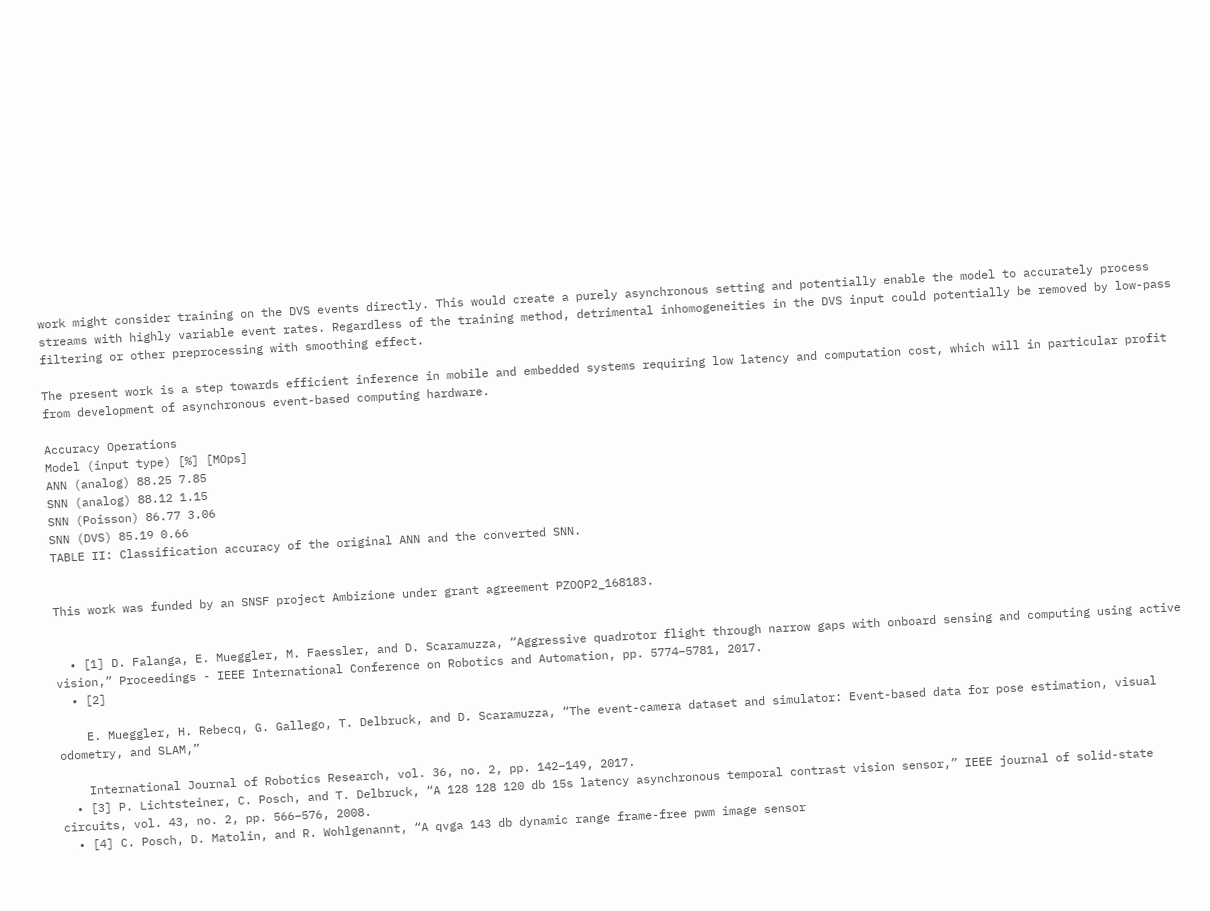work might consider training on the DVS events directly. This would create a purely asynchronous setting and potentially enable the model to accurately process streams with highly variable event rates. Regardless of the training method, detrimental inhomogeneities in the DVS input could potentially be removed by low-pass filtering or other preprocessing with smoothing effect.

The present work is a step towards efficient inference in mobile and embedded systems requiring low latency and computation cost, which will in particular profit from development of asynchronous event-based computing hardware.

Accuracy Operations
Model (input type) [%] [MOps]
ANN (analog) 88.25 7.85
SNN (analog) 88.12 1.15
SNN (Poisson) 86.77 3.06
SNN (DVS) 85.19 0.66
TABLE II: Classification accuracy of the original ANN and the converted SNN.


This work was funded by an SNSF project Ambizione under grant agreement PZOOP2_168183.


  • [1] D. Falanga, E. Mueggler, M. Faessler, and D. Scaramuzza, “Aggressive quadrotor flight through narrow gaps with onboard sensing and computing using active vision,” Proceedings - IEEE International Conference on Robotics and Automation, pp. 5774–5781, 2017.
  • [2]

    E. Mueggler, H. Rebecq, G. Gallego, T. Delbruck, and D. Scaramuzza, “The event-camera dataset and simulator: Event-based data for pose estimation, visual odometry, and SLAM,”

    International Journal of Robotics Research, vol. 36, no. 2, pp. 142–149, 2017.
  • [3] P. Lichtsteiner, C. Posch, and T. Delbruck, “A 128 128 120 db 15s latency asynchronous temporal contrast vision sensor,” IEEE journal of solid-state circuits, vol. 43, no. 2, pp. 566–576, 2008.
  • [4] C. Posch, D. Matolin, and R. Wohlgenannt, “A qvga 143 db dynamic range frame-free pwm image sensor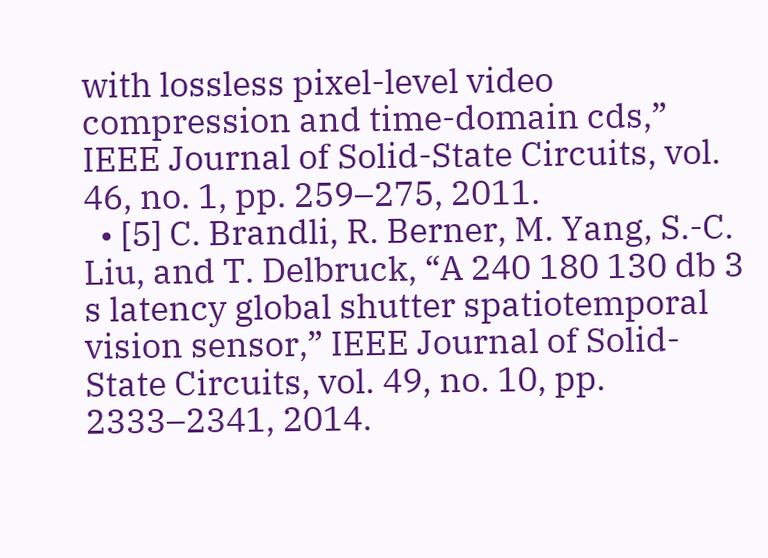with lossless pixel-level video compression and time-domain cds,” IEEE Journal of Solid-State Circuits, vol. 46, no. 1, pp. 259–275, 2011.
  • [5] C. Brandli, R. Berner, M. Yang, S.-C. Liu, and T. Delbruck, “A 240 180 130 db 3 s latency global shutter spatiotemporal vision sensor,” IEEE Journal of Solid-State Circuits, vol. 49, no. 10, pp. 2333–2341, 2014.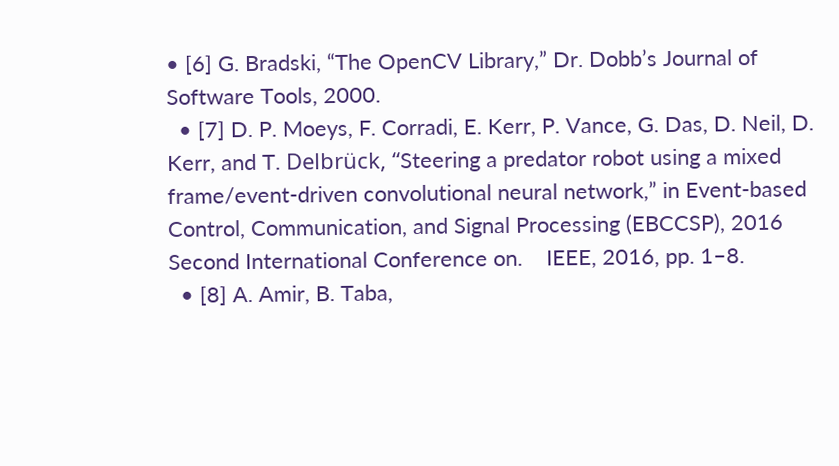• [6] G. Bradski, “The OpenCV Library,” Dr. Dobb’s Journal of Software Tools, 2000.
  • [7] D. P. Moeys, F. Corradi, E. Kerr, P. Vance, G. Das, D. Neil, D. Kerr, and T. Delbrück, “Steering a predator robot using a mixed frame/event-driven convolutional neural network,” in Event-based Control, Communication, and Signal Processing (EBCCSP), 2016 Second International Conference on.    IEEE, 2016, pp. 1–8.
  • [8] A. Amir, B. Taba,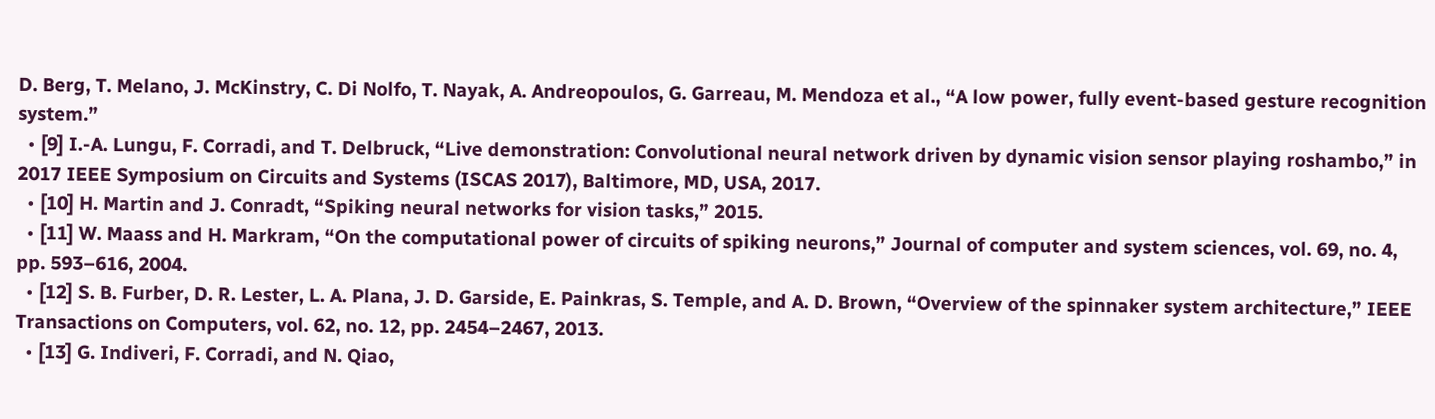D. Berg, T. Melano, J. McKinstry, C. Di Nolfo, T. Nayak, A. Andreopoulos, G. Garreau, M. Mendoza et al., “A low power, fully event-based gesture recognition system.”
  • [9] I.-A. Lungu, F. Corradi, and T. Delbruck, “Live demonstration: Convolutional neural network driven by dynamic vision sensor playing roshambo,” in 2017 IEEE Symposium on Circuits and Systems (ISCAS 2017), Baltimore, MD, USA, 2017.
  • [10] H. Martin and J. Conradt, “Spiking neural networks for vision tasks,” 2015.
  • [11] W. Maass and H. Markram, “On the computational power of circuits of spiking neurons,” Journal of computer and system sciences, vol. 69, no. 4, pp. 593–616, 2004.
  • [12] S. B. Furber, D. R. Lester, L. A. Plana, J. D. Garside, E. Painkras, S. Temple, and A. D. Brown, “Overview of the spinnaker system architecture,” IEEE Transactions on Computers, vol. 62, no. 12, pp. 2454–2467, 2013.
  • [13] G. Indiveri, F. Corradi, and N. Qiao,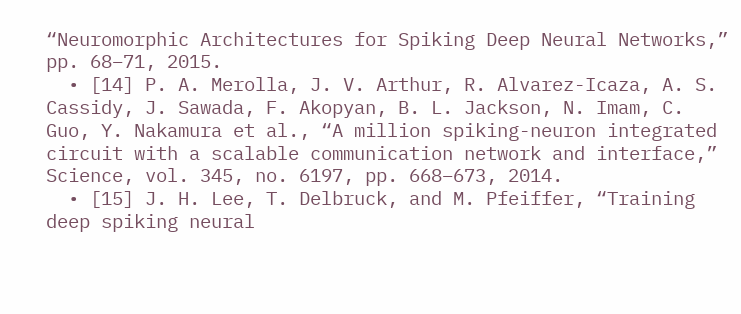“Neuromorphic Architectures for Spiking Deep Neural Networks,” pp. 68–71, 2015.
  • [14] P. A. Merolla, J. V. Arthur, R. Alvarez-Icaza, A. S. Cassidy, J. Sawada, F. Akopyan, B. L. Jackson, N. Imam, C. Guo, Y. Nakamura et al., “A million spiking-neuron integrated circuit with a scalable communication network and interface,” Science, vol. 345, no. 6197, pp. 668–673, 2014.
  • [15] J. H. Lee, T. Delbruck, and M. Pfeiffer, “Training deep spiking neural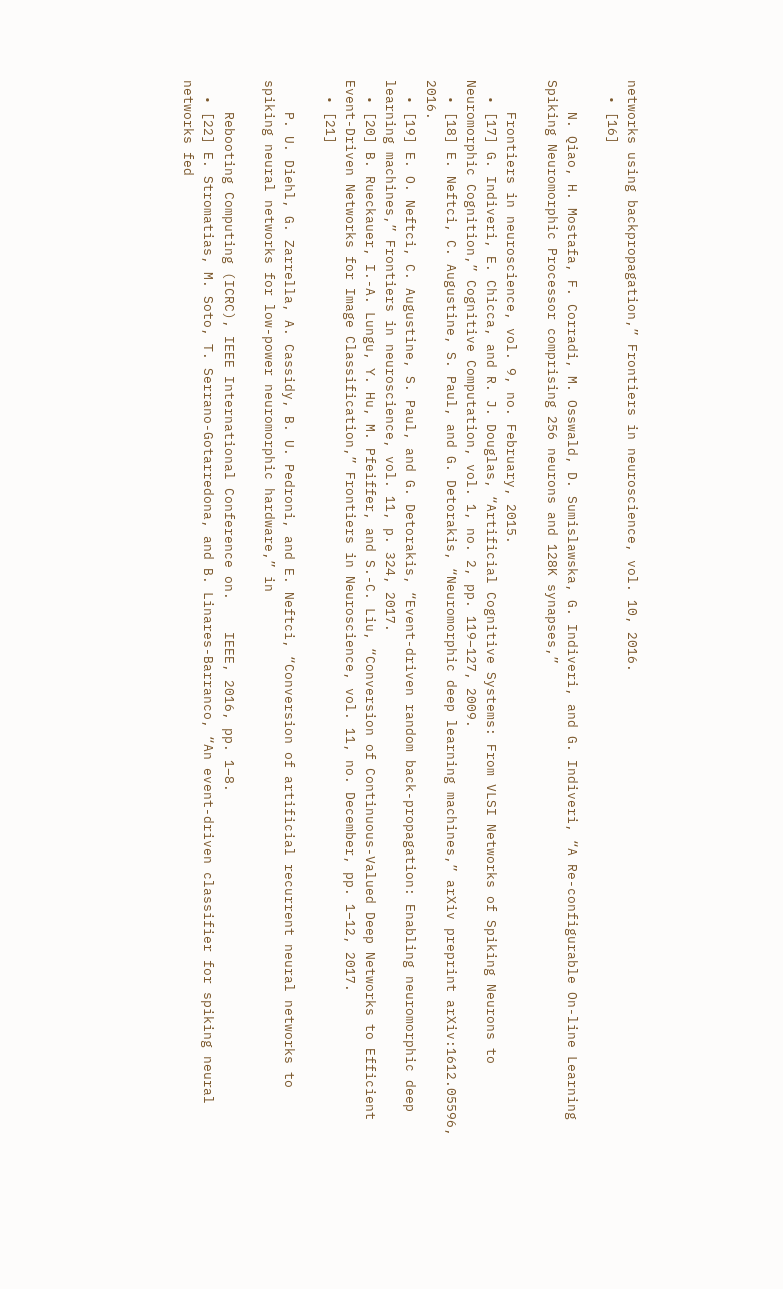networks using backpropagation,” Frontiers in neuroscience, vol. 10, 2016.
  • [16]

    N. Qiao, H. Mostafa, F. Corradi, M. Osswald, D. Sumislawska, G. Indiveri, and G. Indiveri, “A Re-configurable On-line Learning Spiking Neuromorphic Processor comprising 256 neurons and 128K synapses,”

    Frontiers in neuroscience, vol. 9, no. February, 2015.
  • [17] G. Indiveri, E. Chicca, and R. J. Douglas, “Artificial Cognitive Systems: From VLSI Networks of Spiking Neurons to Neuromorphic Cognition,” Cognitive Computation, vol. 1, no. 2, pp. 119–127, 2009.
  • [18] E. Neftci, C. Augustine, S. Paul, and G. Detorakis, “Neuromorphic deep learning machines,” arXiv preprint arXiv:1612.05596, 2016.
  • [19] E. O. Neftci, C. Augustine, S. Paul, and G. Detorakis, “Event-driven random back-propagation: Enabling neuromorphic deep learning machines,” Frontiers in neuroscience, vol. 11, p. 324, 2017.
  • [20] B. Rueckauer, I.-A. Lungu, Y. Hu, M. Pfeiffer, and S.-C. Liu, “Conversion of Continuous-Valued Deep Networks to Efficient Event-Driven Networks for Image Classification,” Frontiers in Neuroscience, vol. 11, no. December, pp. 1–12, 2017.
  • [21]

    P. U. Diehl, G. Zarrella, A. Cassidy, B. U. Pedroni, and E. Neftci, “Conversion of artificial recurrent neural networks to spiking neural networks for low-power neuromorphic hardware,” in

    Rebooting Computing (ICRC), IEEE International Conference on.    IEEE, 2016, pp. 1–8.
  • [22] E. Stromatias, M. Soto, T. Serrano-Gotarredona, and B. Linares-Barranco, “An event-driven classifier for spiking neural networks fed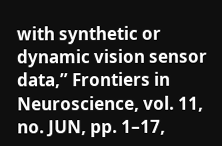with synthetic or dynamic vision sensor data,” Frontiers in Neuroscience, vol. 11, no. JUN, pp. 1–17,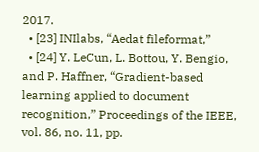2017.
  • [23] INIlabs, “Aedat fileformat,”
  • [24] Y. LeCun, L. Bottou, Y. Bengio, and P. Haffner, “Gradient-based learning applied to document recognition,” Proceedings of the IEEE, vol. 86, no. 11, pp.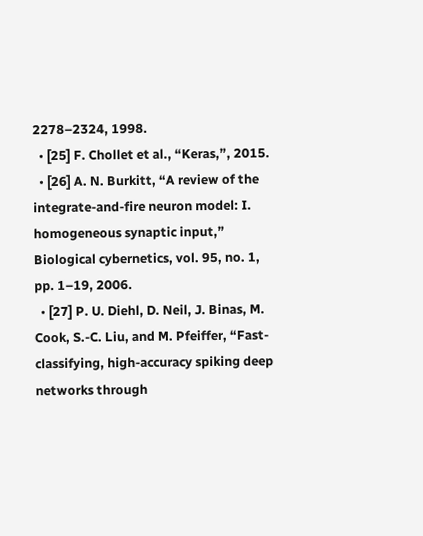2278–2324, 1998.
  • [25] F. Chollet et al., “Keras,”, 2015.
  • [26] A. N. Burkitt, “A review of the integrate-and-fire neuron model: I. homogeneous synaptic input,” Biological cybernetics, vol. 95, no. 1, pp. 1–19, 2006.
  • [27] P. U. Diehl, D. Neil, J. Binas, M. Cook, S.-C. Liu, and M. Pfeiffer, “Fast-classifying, high-accuracy spiking deep networks through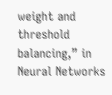weight and threshold balancing,” in Neural Networks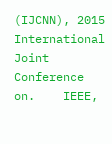(IJCNN), 2015 International Joint Conference on.    IEEE,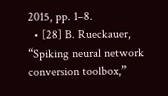2015, pp. 1–8.
  • [28] B. Rueckauer, “Spiking neural network conversion toolbox,”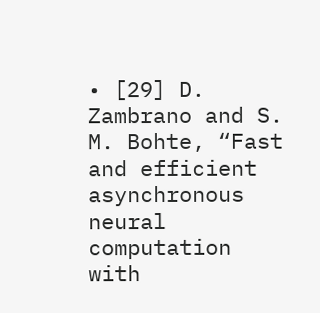• [29] D. Zambrano and S. M. Bohte, “Fast and efficient asynchronous neural computation with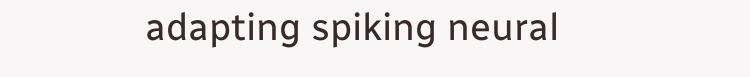adapting spiking neural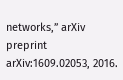networks,” arXiv preprint arXiv:1609.02053, 2016.